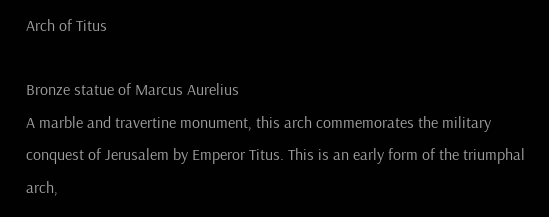Arch of Titus

Bronze statue of Marcus Aurelius
A marble and travertine monument, this arch commemorates the military conquest of Jerusalem by Emperor Titus. This is an early form of the triumphal arch,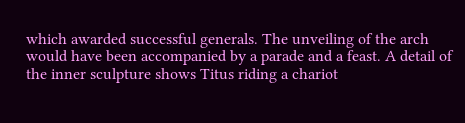which awarded successful generals. The unveiling of the arch would have been accompanied by a parade and a feast. A detail of the inner sculpture shows Titus riding a chariot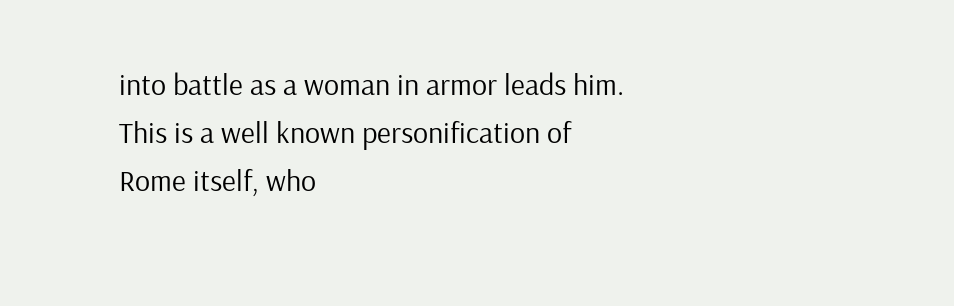into battle as a woman in armor leads him. This is a well known personification of Rome itself, who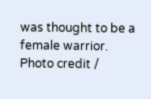was thought to be a female warrior.
Photo credit /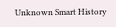Unknown Smart History